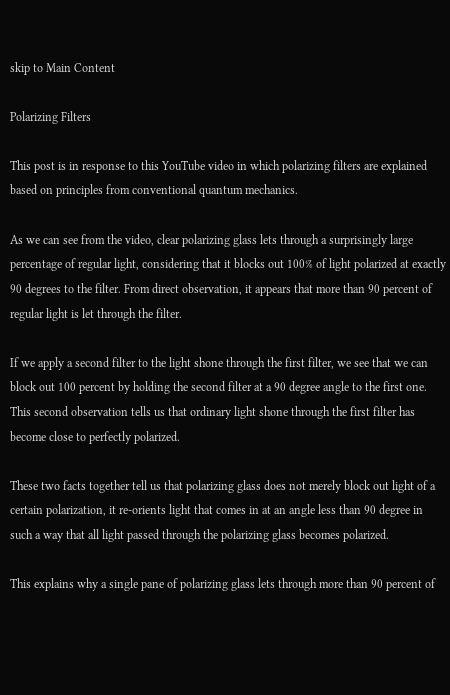skip to Main Content

Polarizing Filters

This post is in response to this YouTube video in which polarizing filters are explained based on principles from conventional quantum mechanics.

As we can see from the video, clear polarizing glass lets through a surprisingly large percentage of regular light, considering that it blocks out 100% of light polarized at exactly 90 degrees to the filter. From direct observation, it appears that more than 90 percent of regular light is let through the filter.

If we apply a second filter to the light shone through the first filter, we see that we can block out 100 percent by holding the second filter at a 90 degree angle to the first one. This second observation tells us that ordinary light shone through the first filter has become close to perfectly polarized.

These two facts together tell us that polarizing glass does not merely block out light of a certain polarization, it re-orients light that comes in at an angle less than 90 degree in such a way that all light passed through the polarizing glass becomes polarized.

This explains why a single pane of polarizing glass lets through more than 90 percent of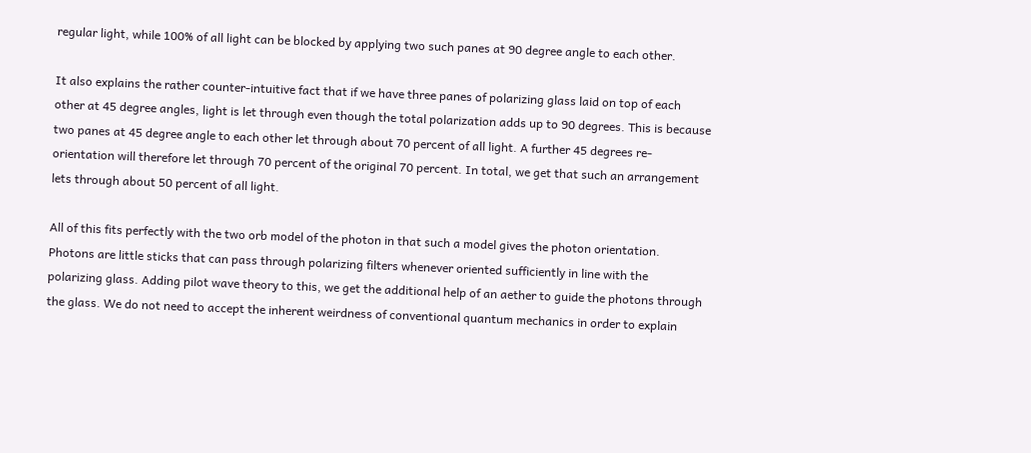regular light, while 100% of all light can be blocked by applying two such panes at 90 degree angle to each other.

It also explains the rather counter-intuitive fact that if we have three panes of polarizing glass laid on top of each other at 45 degree angles, light is let through even though the total polarization adds up to 90 degrees. This is because two panes at 45 degree angle to each other let through about 70 percent of all light. A further 45 degrees re-orientation will therefore let through 70 percent of the original 70 percent. In total, we get that such an arrangement lets through about 50 percent of all light.

All of this fits perfectly with the two orb model of the photon in that such a model gives the photon orientation. Photons are little sticks that can pass through polarizing filters whenever oriented sufficiently in line with the polarizing glass. Adding pilot wave theory to this, we get the additional help of an aether to guide the photons through the glass. We do not need to accept the inherent weirdness of conventional quantum mechanics in order to explain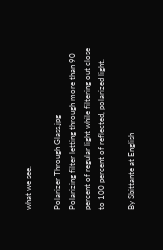what we see.

Polarizer Through Glass.jpg
Polarizing filter letting through more than 90 percent of regular light while filtering out close to 100 percent of reflected, polarized light.

By Sbittante at English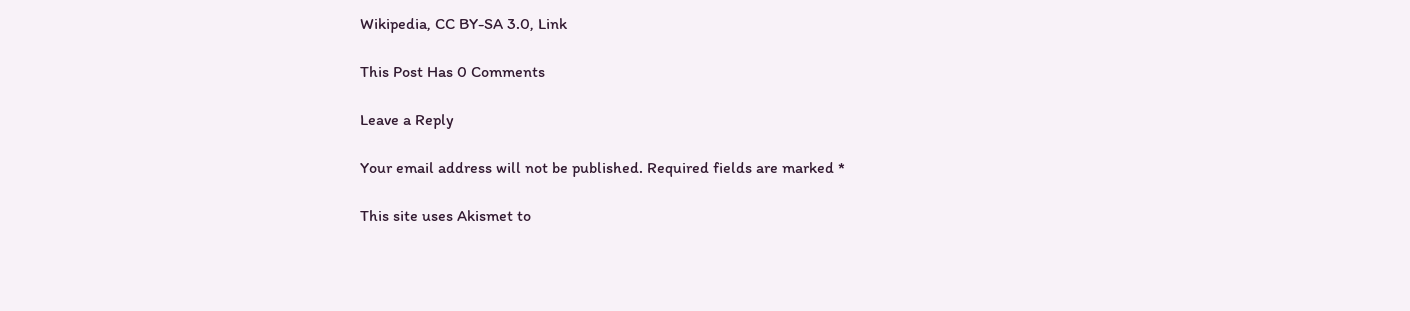Wikipedia, CC BY-SA 3.0, Link

This Post Has 0 Comments

Leave a Reply

Your email address will not be published. Required fields are marked *

This site uses Akismet to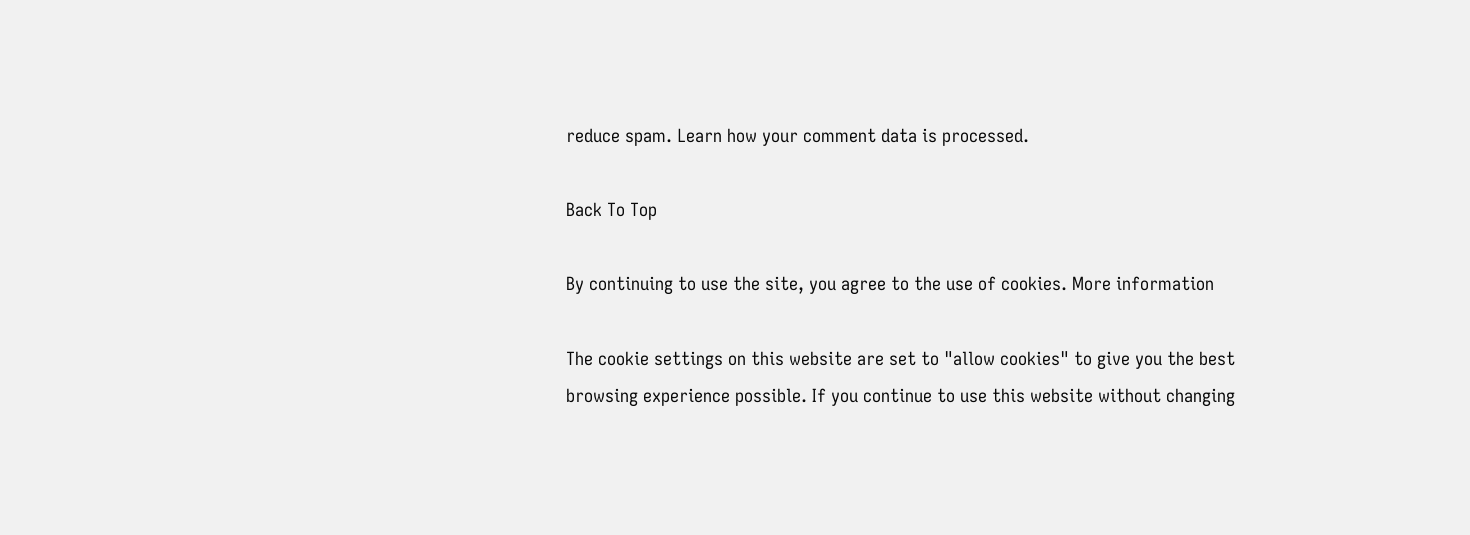reduce spam. Learn how your comment data is processed.

Back To Top

By continuing to use the site, you agree to the use of cookies. More information

The cookie settings on this website are set to "allow cookies" to give you the best browsing experience possible. If you continue to use this website without changing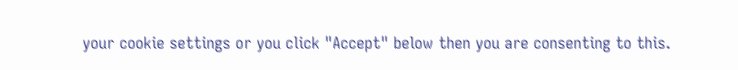your cookie settings or you click "Accept" below then you are consenting to this.